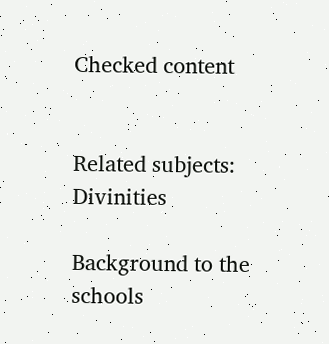Checked content


Related subjects: Divinities

Background to the schools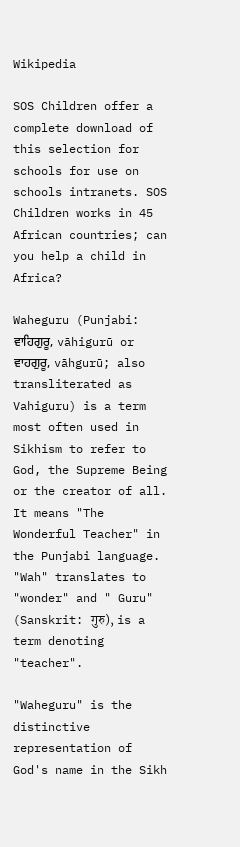Wikipedia

SOS Children offer a complete download of this selection for schools for use on schools intranets. SOS Children works in 45 African countries; can you help a child in Africa?

Waheguru (Punjabi: ਵਾਹਿਗੁਰੂ, vāhigurū or ਵਾਹਗੁਰੂ, vāhgurū; also transliterated as Vahiguru) is a term most often used in Sikhism to refer to God, the Supreme Being or the creator of all. It means "The Wonderful Teacher" in the Punjabi language. "Wah" translates to "wonder" and " Guru" (Sanskrit: गुरु), is a term denoting "teacher".

"Waheguru" is the distinctive representation of God's name in the Sikh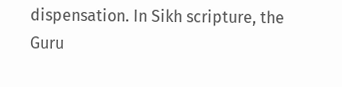dispensation. In Sikh scripture, the Guru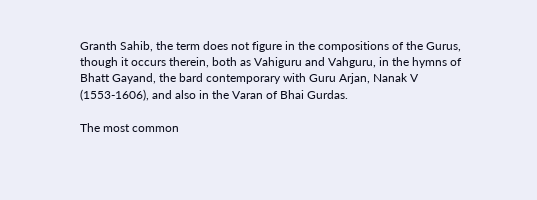Granth Sahib, the term does not figure in the compositions of the Gurus, though it occurs therein, both as Vahiguru and Vahguru, in the hymns of Bhatt Gayand, the bard contemporary with Guru Arjan, Nanak V (1553-1606), and also in the Varan of Bhai Gurdas.

The most common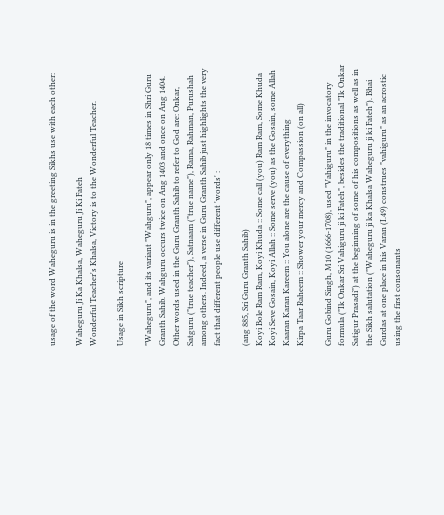usage of the word Waheguru is in the greeting Sikhs use with each other:

Waheguru Ji Ka Khalsa, Waheguru Ji Ki Fateh
Wonderful Teacher's Khalsa, Victory is to the Wonderful Teacher.

Usage in Sikh scripture

"Waheguru", and its variant "Wahguru", appear only 18 times in Shri Guru Granth Sahib. Wahguru occurs twice on Ang 1403 and once on Ang 1404. Other words used in the Guru Granth Sahib to refer to God are: Onkar, Satguru ("true teacher"), Satnaam ("true name"), Rama, Rahman, Purushah among others. Indeed, a verse in Guru Granth Sahib just highlights the very fact that different people use different 'words' :

(ang 885, Sri Guru Granth Sahib)
Koyi Bole Ram Ram, Koyi Khuda :: Some call (you) Ram Ram, Some Khuda
Koyi Seve Gosain, Koyi Allah :: Some serve (you) as the Gosain, some Allah
Kaaran Karan Kareem :: You alone are the cause of everything
Kirpa Taar Raheem :: Shower your mercy and Compassion (on all)

Guru Gobind Singh, M10 (1666-1708), used "Vahiguru" in the invocatory formula ("Ik Onkar Sri Vahiguru ji ki Fateh", besides the traditional "Ik Onkar Satigur Prasadi") at the beginning of some of his compositions as well as in the Sikh salutation ("Waheguru ji ka Khalsa Waheguru ji ki Fateh"). Bhai Gurdas at one place in his Varan (I.49) construes "vahiguru" as an acrostic using the first consonants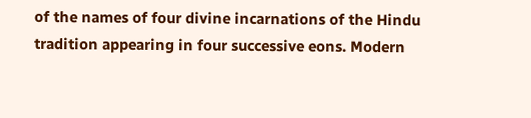of the names of four divine incarnations of the Hindu tradition appearing in four successive eons. Modern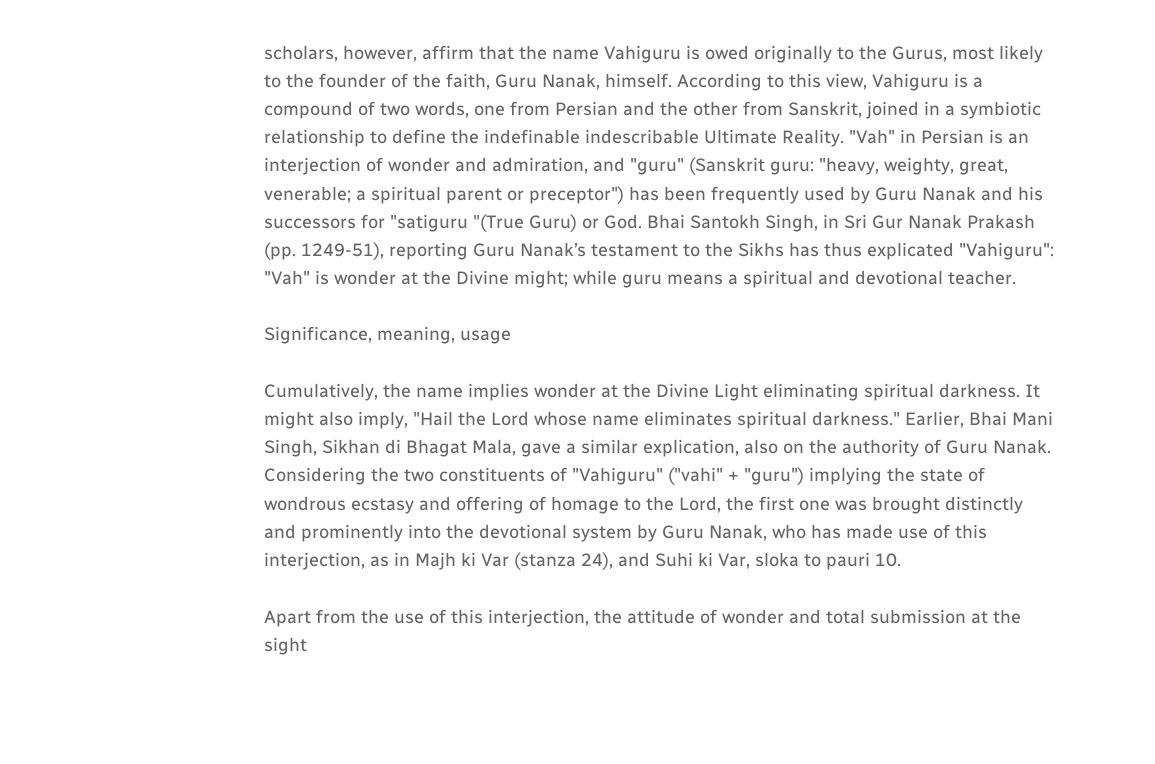scholars, however, affirm that the name Vahiguru is owed originally to the Gurus, most likely to the founder of the faith, Guru Nanak, himself. According to this view, Vahiguru is a compound of two words, one from Persian and the other from Sanskrit, joined in a symbiotic relationship to define the indefinable indescribable Ultimate Reality. "Vah" in Persian is an interjection of wonder and admiration, and "guru" (Sanskrit guru: "heavy, weighty, great, venerable; a spiritual parent or preceptor") has been frequently used by Guru Nanak and his successors for "satiguru "(True Guru) or God. Bhai Santokh Singh, in Sri Gur Nanak Prakash (pp. 1249-51), reporting Guru Nanak’s testament to the Sikhs has thus explicated "Vahiguru": "Vah" is wonder at the Divine might; while guru means a spiritual and devotional teacher.

Significance, meaning, usage

Cumulatively, the name implies wonder at the Divine Light eliminating spiritual darkness. It might also imply, "Hail the Lord whose name eliminates spiritual darkness." Earlier, Bhai Mani Singh, Sikhan di Bhagat Mala, gave a similar explication, also on the authority of Guru Nanak. Considering the two constituents of "Vahiguru" ("vahi" + "guru") implying the state of wondrous ecstasy and offering of homage to the Lord, the first one was brought distinctly and prominently into the devotional system by Guru Nanak, who has made use of this interjection, as in Majh ki Var (stanza 24), and Suhi ki Var, sloka to pauri 10.

Apart from the use of this interjection, the attitude of wonder and total submission at the sight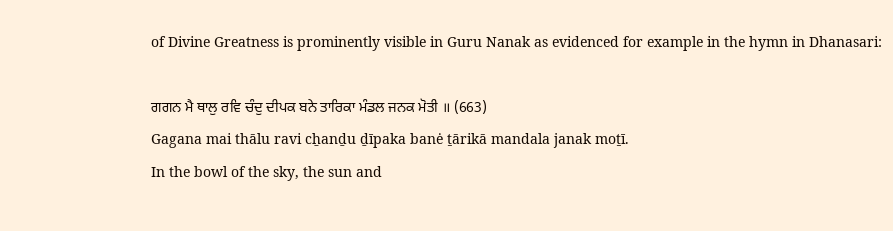of Divine Greatness is prominently visible in Guru Nanak as evidenced for example in the hymn in Dhanasari:

ਗਗਨ ਮੈ ਥਾਲੁ ਰਵਿ ਚੰਦੁ ਦੀਪਕ ਬਨੇ ਤਾਰਿਕਾ ਮੰਡਲ ਜਨਕ ਮੋਤੀ ॥ (663)
Gagana mai thālu ravi cẖanḏu ḏīpaka banė ṯārikā mandala janak moṯī.
In the bowl of the sky, the sun and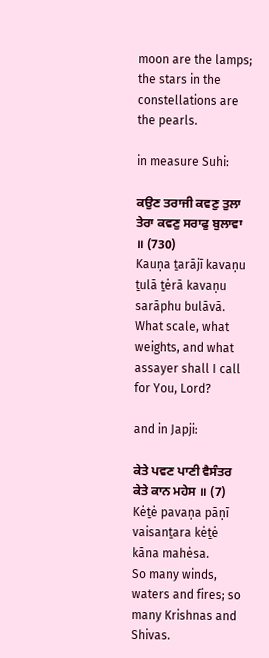moon are the lamps; the stars in the constellations are the pearls.

in measure Suhi:

ਕਉਣ ਤਰਾਜੀ ਕਵਣੁ ਤੁਲਾ ਤੇਰਾ ਕਵਣੁ ਸਰਾਫੁ ਬੁਲਾਵਾ ॥ (730)
Kauṇa ṯarājī kavaṇu ṯulā ṯėrā kavaṇu sarāphu bulāvā.
What scale, what weights, and what assayer shall I call for You, Lord?

and in Japji:

ਕੇਤੇ ਪਵਣ ਪਾਣੀ ਵੈਸੰਤਰ ਕੇਤੇ ਕਾਨ ਮਹੇਸ ॥ (7)
Kėṯė pavaṇa pāṇī vaisanṯara kėṯė kāna mahėsa.
So many winds, waters and fires; so many Krishnas and Shivas.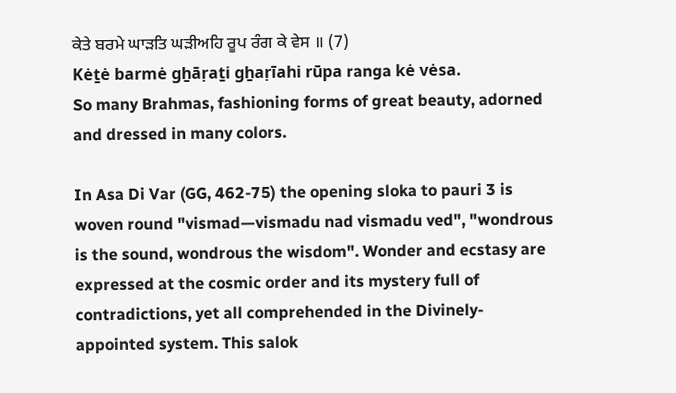ਕੇਤੇ ਬਰਮੇ ਘਾੜਤਿ ਘੜੀਅਹਿ ਰੂਪ ਰੰਗ ਕੇ ਵੇਸ ॥ (7)
Kėṯė barmė gẖāṛaṯi gẖaṛīahi rūpa ranga kė vėsa.
So many Brahmas, fashioning forms of great beauty, adorned and dressed in many colors.

In Asa Di Var (GG, 462-75) the opening sloka to pauri 3 is woven round "vismad—vismadu nad vismadu ved", "wondrous is the sound, wondrous the wisdom". Wonder and ecstasy are expressed at the cosmic order and its mystery full of contradictions, yet all comprehended in the Divinely-appointed system. This salok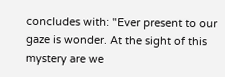concludes with: "Ever present to our gaze is wonder. At the sight of this mystery are we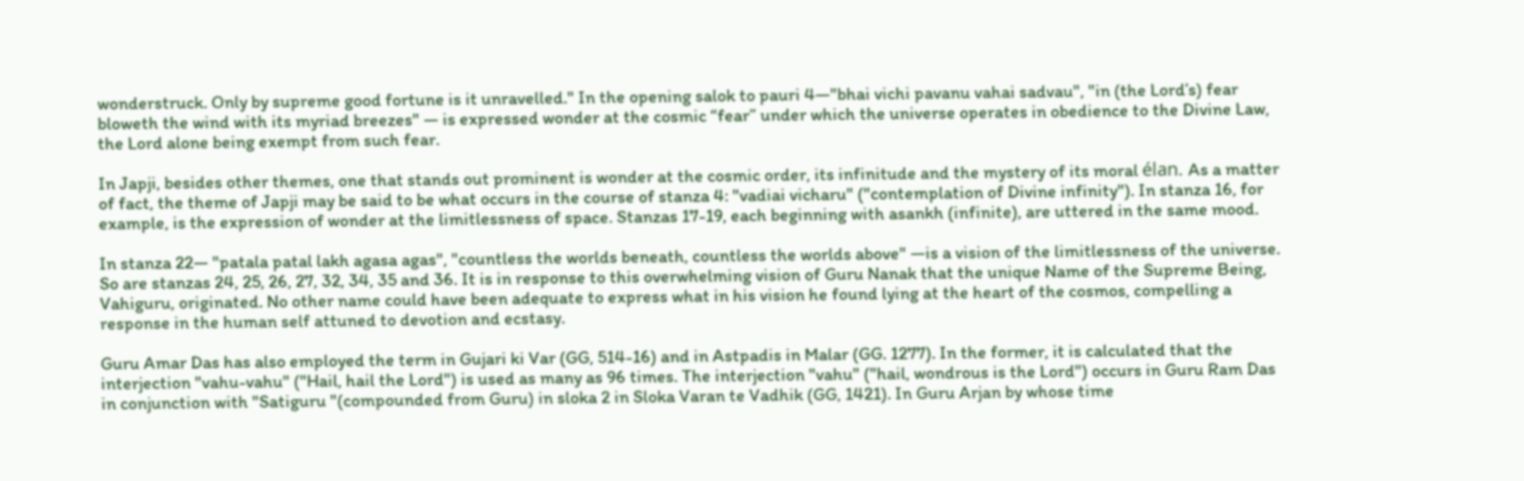wonderstruck. Only by supreme good fortune is it unravelled." In the opening salok to pauri 4—"bhai vichi pavanu vahai sadvau", "in (the Lord’s) fear bloweth the wind with its myriad breezes" — is expressed wonder at the cosmic “fear” under which the universe operates in obedience to the Divine Law, the Lord alone being exempt from such fear.

In Japji, besides other themes, one that stands out prominent is wonder at the cosmic order, its infinitude and the mystery of its moral élan. As a matter of fact, the theme of Japji may be said to be what occurs in the course of stanza 4: "vadiai vicharu" ("contemplation of Divine infinity"). In stanza 16, for example, is the expression of wonder at the limitlessness of space. Stanzas 17-19, each beginning with asankh (infinite), are uttered in the same mood.

In stanza 22— "patala patal lakh agasa agas", "countless the worlds beneath, countless the worlds above" —is a vision of the limitlessness of the universe. So are stanzas 24, 25, 26, 27, 32, 34, 35 and 36. It is in response to this overwhelming vision of Guru Nanak that the unique Name of the Supreme Being, Vahiguru, originated. No other name could have been adequate to express what in his vision he found lying at the heart of the cosmos, compelling a response in the human self attuned to devotion and ecstasy.

Guru Amar Das has also employed the term in Gujari ki Var (GG, 514-16) and in Astpadis in Malar (GG. 1277). In the former, it is calculated that the interjection "vahu-vahu" ("Hail, hail the Lord") is used as many as 96 times. The interjection "vahu" ("hail, wondrous is the Lord") occurs in Guru Ram Das in conjunction with "Satiguru "(compounded from Guru) in sloka 2 in Sloka Varan te Vadhik (GG, 1421). In Guru Arjan by whose time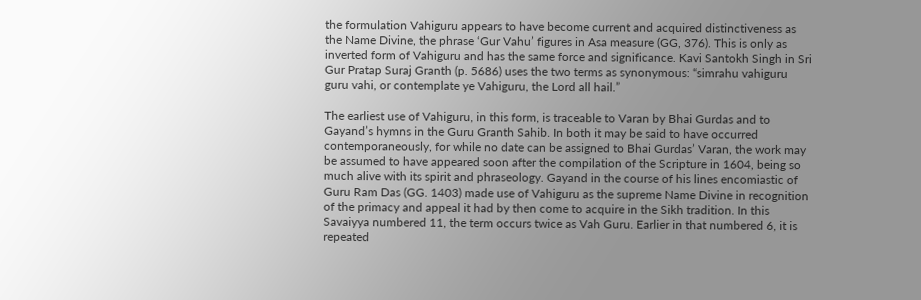the formulation Vahiguru appears to have become current and acquired distinctiveness as the Name Divine, the phrase ‘Gur Vahu’ figures in Asa measure (GG, 376). This is only as inverted form of Vahiguru and has the same force and significance. Kavi Santokh Singh in Sri Gur Pratap Suraj Granth (p. 5686) uses the two terms as synonymous: “simrahu vahiguru guru vahi, or contemplate ye Vahiguru, the Lord all hail.”

The earliest use of Vahiguru, in this form, is traceable to Varan by Bhai Gurdas and to Gayand’s hymns in the Guru Granth Sahib. In both it may be said to have occurred contemporaneously, for while no date can be assigned to Bhai Gurdas’ Varan, the work may be assumed to have appeared soon after the compilation of the Scripture in 1604, being so much alive with its spirit and phraseology. Gayand in the course of his lines encomiastic of Guru Ram Das (GG. 1403) made use of Vahiguru as the supreme Name Divine in recognition of the primacy and appeal it had by then come to acquire in the Sikh tradition. In this Savaiyya numbered 11, the term occurs twice as Vah Guru. Earlier in that numbered 6, it is repeated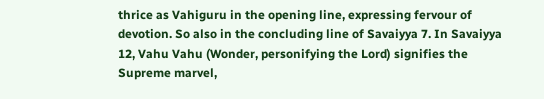thrice as Vahiguru in the opening line, expressing fervour of devotion. So also in the concluding line of Savaiyya 7. In Savaiyya 12, Vahu Vahu (Wonder, personifying the Lord) signifies the Supreme marvel,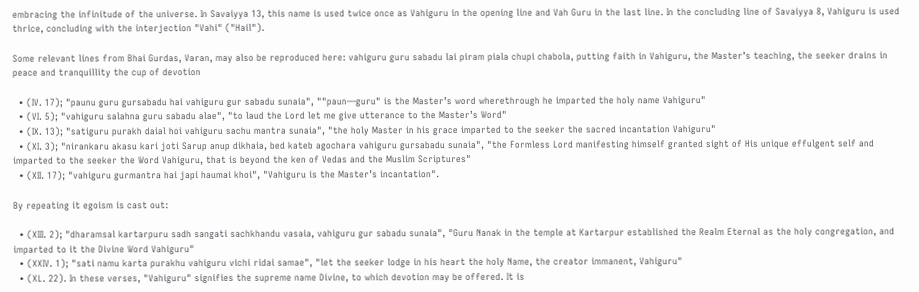embracing the infinitude of the universe. In Savaiyya 13, this name is used twice once as Vahiguru in the opening line and Vah Guru in the last line. In the concluding line of Savaiyya 8, Vahiguru is used thrice, concluding with the interjection "Vahi" ("Hail").

Some relevant lines from Bhai Gurdas, Varan, may also be reproduced here: vahiguru guru sabadu lai piram piala chupi chabola, putting faith in Vahiguru, the Master’s teaching, the seeker drains in peace and tranquillity the cup of devotion

  • (IV. 17); "paunu guru gursabadu hai vahiguru gur sabadu sunaia", ""paun—guru" is the Master’s word wherethrough he imparted the holy name Vahiguru"
  • (VI. 5); "vahiguru salahna guru sabadu alae", "to laud the Lord let me give utterance to the Master’s Word"
  • (IX. 13); "satiguru purakh daial hoi vahiguru sachu mantra sunaia", "the holy Master in his grace imparted to the seeker the sacred incantation Vahiguru"
  • (XI. 3); "nirankaru akasu kari joti Sarup anup dikhaia, bed kateb agochara vahiguru gursabadu sunaia", "the Formless Lord manifesting himself granted sight of His unique effulgent self and imparted to the seeker the Word Vahiguru, that is beyond the ken of Vedas and the Muslim Scriptures"
  • (XII. 17); "vahiguru gurmantra hai japi haumai khoi", "Vahiguru is the Master’s incantation".

By repeating it egoism is cast out:

  • (XIII. 2); "dharamsal kartarpuru sadh sangati sachkhandu vasaia, vahiguru gur sabadu sunaia", "Guru Nanak in the temple at Kartarpur established the Realm Eternal as the holy congregation, and imparted to it the Divine Word Vahiguru"
  • (XXIV. 1); "sati namu karta purakhu vahiguru vichi ridai samae", "let the seeker lodge in his heart the holy Name, the creator immanent, Vahiguru"
  • (XL. 22). In these verses, "Vahiguru" signifies the supreme name Divine, to which devotion may be offered. It is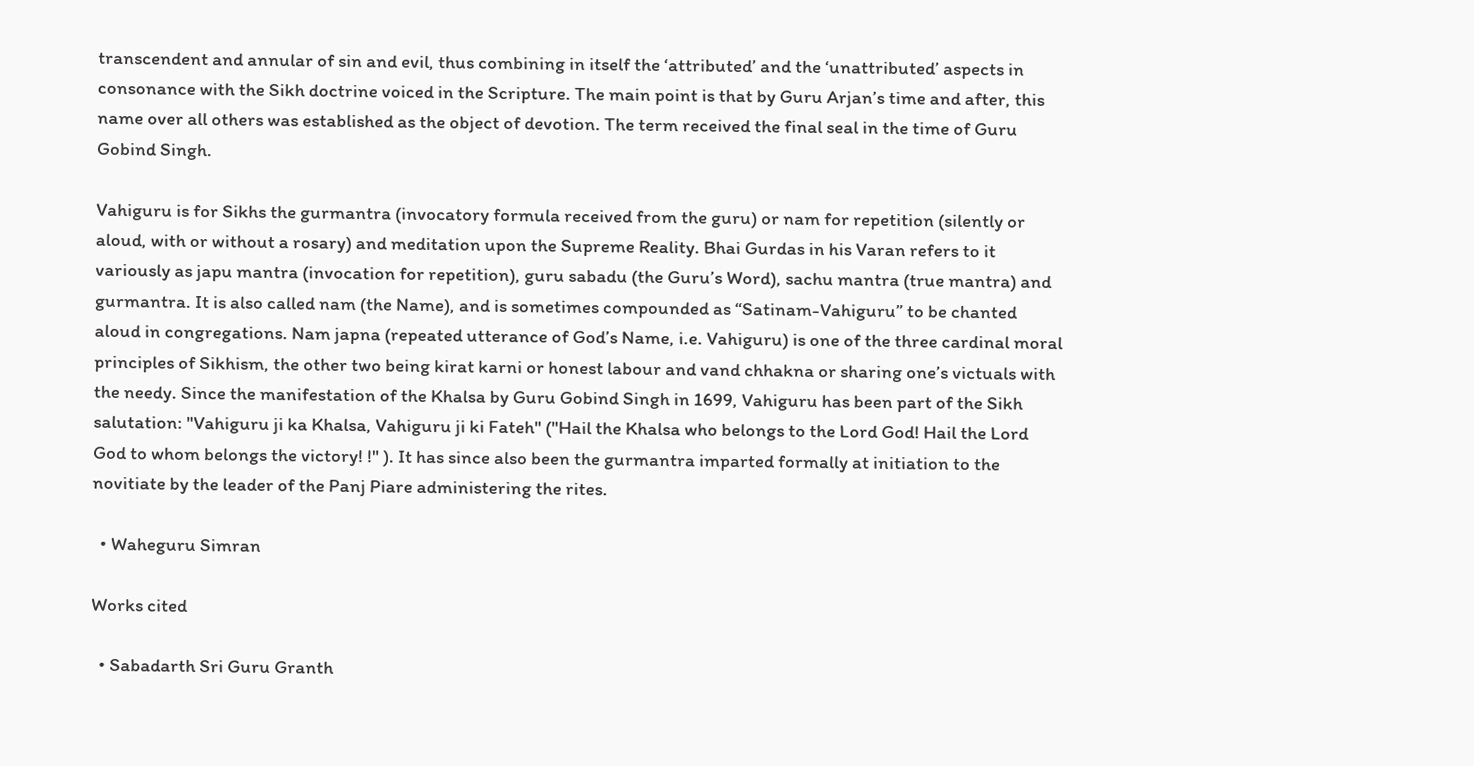transcendent and annular of sin and evil, thus combining in itself the ‘attributed’ and the ‘unattributed’ aspects in consonance with the Sikh doctrine voiced in the Scripture. The main point is that by Guru Arjan’s time and after, this name over all others was established as the object of devotion. The term received the final seal in the time of Guru Gobind Singh.

Vahiguru is for Sikhs the gurmantra (invocatory formula received from the guru) or nam for repetition (silently or aloud, with or without a rosary) and meditation upon the Supreme Reality. Bhai Gurdas in his Varan refers to it variously as japu mantra (invocation for repetition), guru sabadu (the Guru’s Word), sachu mantra (true mantra) and gurmantra. It is also called nam (the Name), and is sometimes compounded as “Satinam-Vahiguru” to be chanted aloud in congregations. Nam japna (repeated utterance of God’s Name, i.e. Vahiguru) is one of the three cardinal moral principles of Sikhism, the other two being kirat karni or honest labour and vand chhakna or sharing one’s victuals with the needy. Since the manifestation of the Khalsa by Guru Gobind Singh in 1699, Vahiguru has been part of the Sikh salutation: "Vahiguru ji ka Khalsa, Vahiguru ji ki Fateh" ("Hail the Khalsa who belongs to the Lord God! Hail the Lord God to whom belongs the victory! !" ). It has since also been the gurmantra imparted formally at initiation to the novitiate by the leader of the Panj Piare administering the rites.

  • Waheguru Simran

Works cited

  • Sabadarth Sri Guru Granth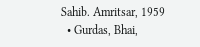Sahib. Amritsar, 1959
  • Gurdas, Bhai,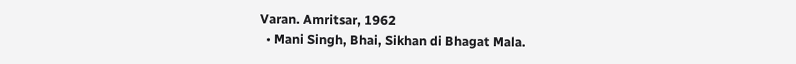Varan. Amritsar, 1962
  • Mani Singh, Bhai, Sikhan di Bhagat Mala.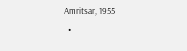Amritsar, 1955
  •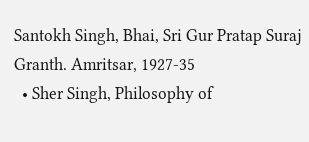Santokh Singh, Bhai, Sri Gur Pratap Suraj Granth. Amritsar, 1927-35
  • Sher Singh, Philosophy of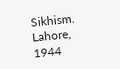Sikhism. Lahore, 1944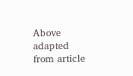Above adapted from article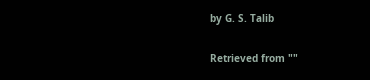by G. S. Talib

Retrieved from ""